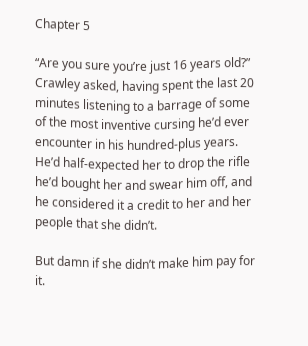Chapter 5

“Are you sure you’re just 16 years old?” Crawley asked, having spent the last 20 minutes listening to a barrage of some of the most inventive cursing he’d ever encounter in his hundred-plus years. He’d half-expected her to drop the rifle he’d bought her and swear him off, and he considered it a credit to her and her people that she didn’t.

But damn if she didn’t make him pay for it.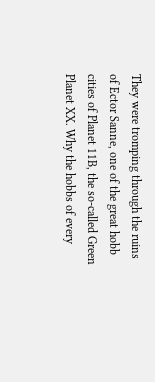They were tromping through the ruins of Ector Sanne, one of the great hobb cities of Planet 11B, the so-called Green Planet XX. Why the hobbs of every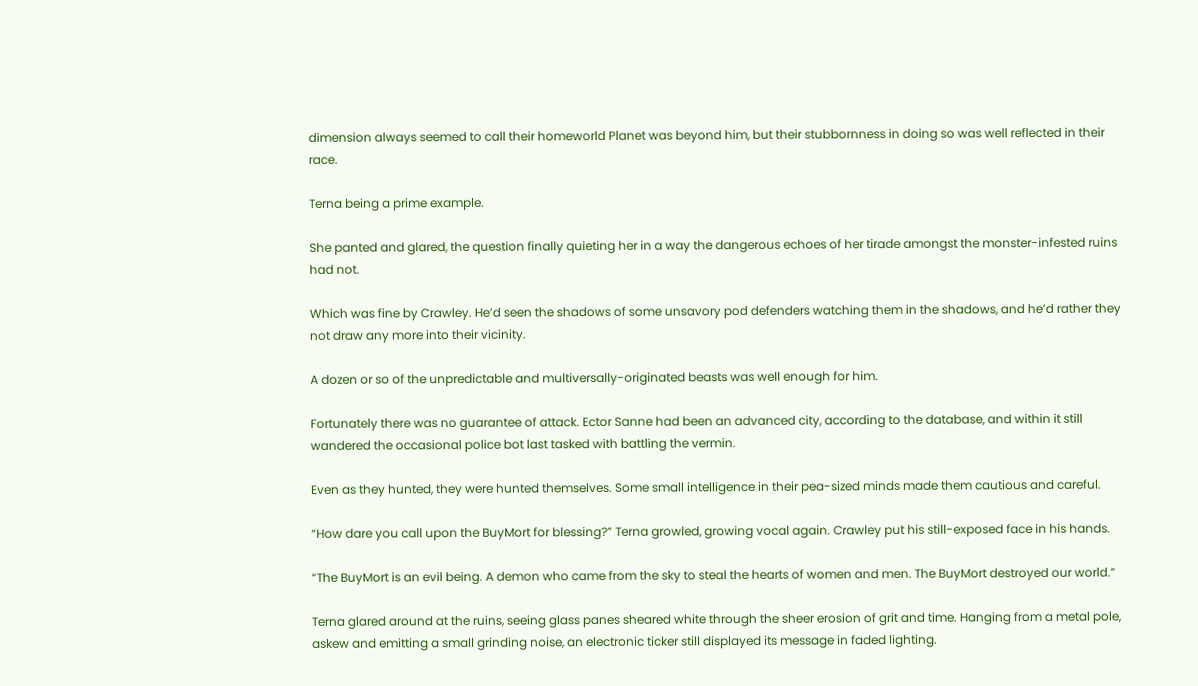dimension always seemed to call their homeworld Planet was beyond him, but their stubbornness in doing so was well reflected in their race.

Terna being a prime example.

She panted and glared, the question finally quieting her in a way the dangerous echoes of her tirade amongst the monster-infested ruins had not.

Which was fine by Crawley. He’d seen the shadows of some unsavory pod defenders watching them in the shadows, and he’d rather they not draw any more into their vicinity.

A dozen or so of the unpredictable and multiversally-originated beasts was well enough for him.

Fortunately there was no guarantee of attack. Ector Sanne had been an advanced city, according to the database, and within it still wandered the occasional police bot last tasked with battling the vermin.

Even as they hunted, they were hunted themselves. Some small intelligence in their pea-sized minds made them cautious and careful.

“How dare you call upon the BuyMort for blessing?” Terna growled, growing vocal again. Crawley put his still-exposed face in his hands.

“The BuyMort is an evil being. A demon who came from the sky to steal the hearts of women and men. The BuyMort destroyed our world.”

Terna glared around at the ruins, seeing glass panes sheared white through the sheer erosion of grit and time. Hanging from a metal pole, askew and emitting a small grinding noise, an electronic ticker still displayed its message in faded lighting.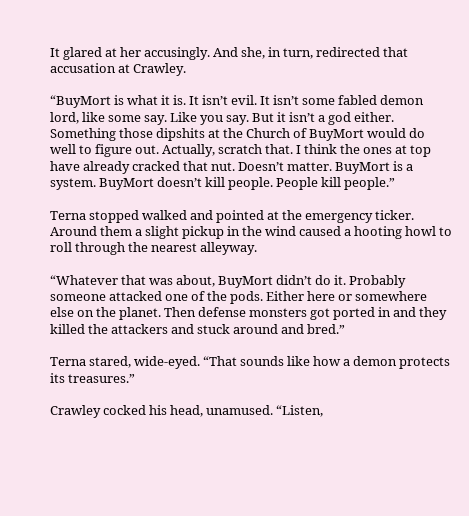It glared at her accusingly. And she, in turn, redirected that accusation at Crawley.

“BuyMort is what it is. It isn’t evil. It isn’t some fabled demon lord, like some say. Like you say. But it isn’t a god either. Something those dipshits at the Church of BuyMort would do well to figure out. Actually, scratch that. I think the ones at top have already cracked that nut. Doesn’t matter. BuyMort is a system. BuyMort doesn’t kill people. People kill people.”

Terna stopped walked and pointed at the emergency ticker. Around them a slight pickup in the wind caused a hooting howl to roll through the nearest alleyway.

“Whatever that was about, BuyMort didn’t do it. Probably someone attacked one of the pods. Either here or somewhere else on the planet. Then defense monsters got ported in and they killed the attackers and stuck around and bred.”

Terna stared, wide-eyed. “That sounds like how a demon protects its treasures.”

Crawley cocked his head, unamused. “Listen,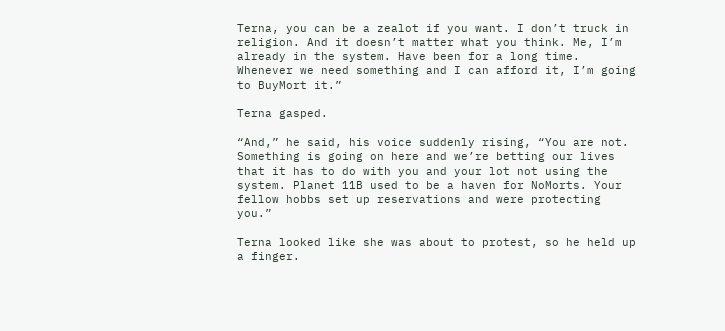Terna, you can be a zealot if you want. I don’t truck in religion. And it doesn’t matter what you think. Me, I’m already in the system. Have been for a long time. Whenever we need something and I can afford it, I’m going to BuyMort it.”

Terna gasped.

“And,” he said, his voice suddenly rising, “You are not. Something is going on here and we’re betting our lives that it has to do with you and your lot not using the system. Planet 11B used to be a haven for NoMorts. Your fellow hobbs set up reservations and were protecting you.”

Terna looked like she was about to protest, so he held up a finger.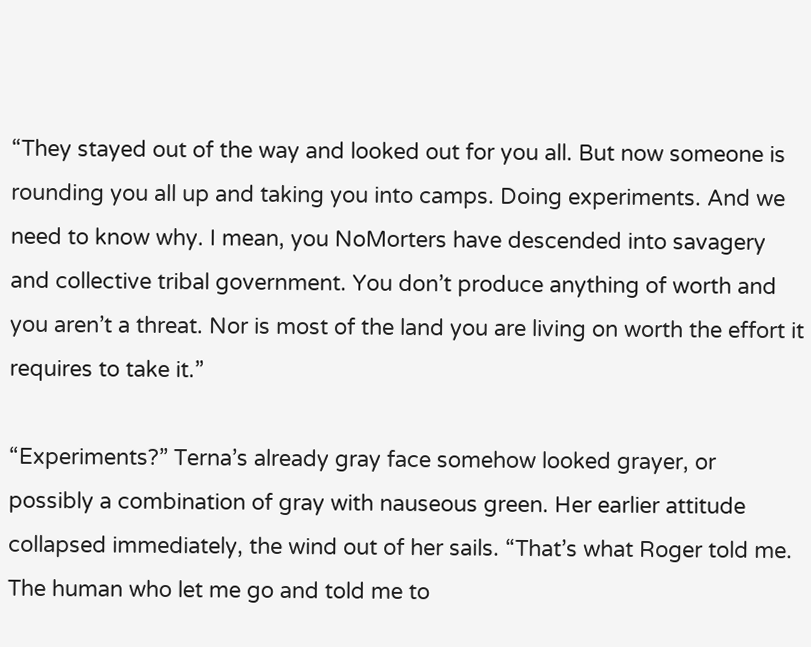“They stayed out of the way and looked out for you all. But now someone is rounding you all up and taking you into camps. Doing experiments. And we need to know why. I mean, you NoMorters have descended into savagery and collective tribal government. You don’t produce anything of worth and you aren’t a threat. Nor is most of the land you are living on worth the effort it requires to take it.”

“Experiments?” Terna’s already gray face somehow looked grayer, or possibly a combination of gray with nauseous green. Her earlier attitude collapsed immediately, the wind out of her sails. “That’s what Roger told me. The human who let me go and told me to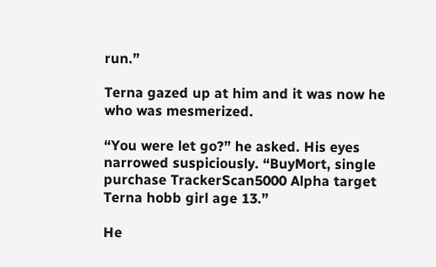run.”

Terna gazed up at him and it was now he who was mesmerized.

“You were let go?” he asked. His eyes narrowed suspiciously. “BuyMort, single purchase TrackerScan5000 Alpha target Terna hobb girl age 13.”

He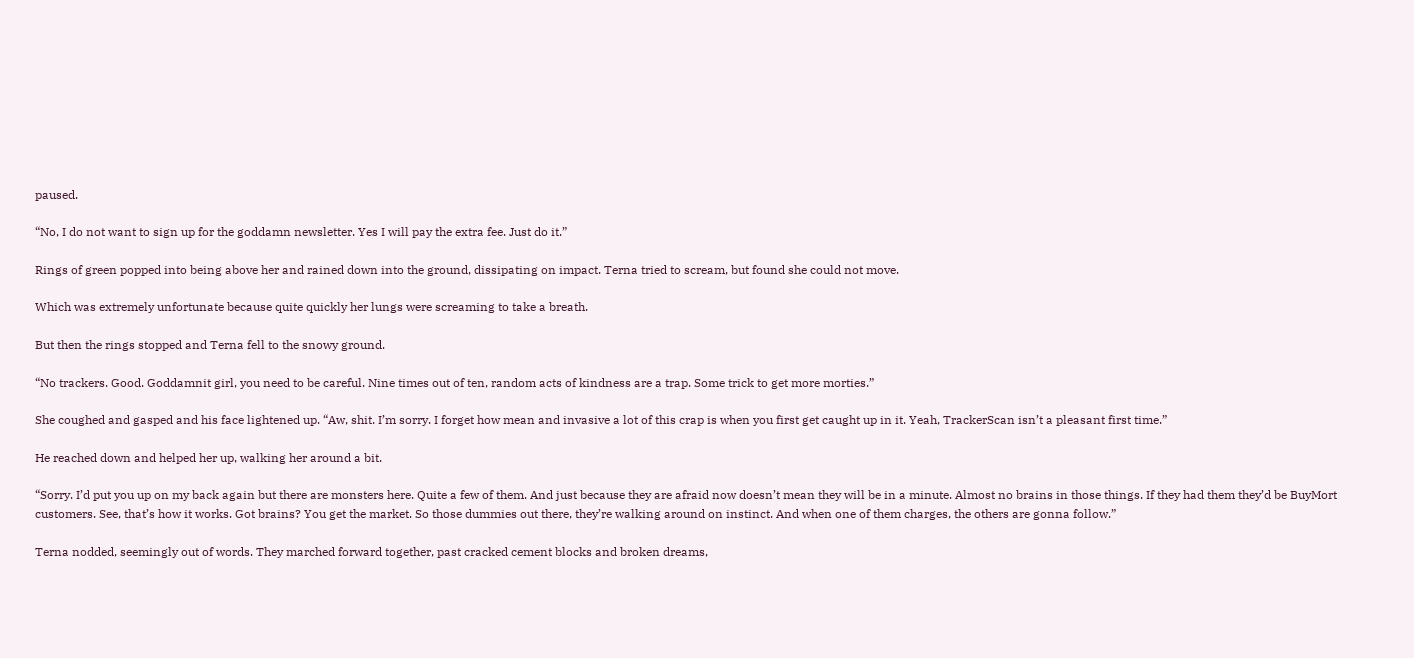paused.

“No, I do not want to sign up for the goddamn newsletter. Yes I will pay the extra fee. Just do it.”

Rings of green popped into being above her and rained down into the ground, dissipating on impact. Terna tried to scream, but found she could not move.

Which was extremely unfortunate because quite quickly her lungs were screaming to take a breath.

But then the rings stopped and Terna fell to the snowy ground.

“No trackers. Good. Goddamnit girl, you need to be careful. Nine times out of ten, random acts of kindness are a trap. Some trick to get more morties.”

She coughed and gasped and his face lightened up. “Aw, shit. I’m sorry. I forget how mean and invasive a lot of this crap is when you first get caught up in it. Yeah, TrackerScan isn’t a pleasant first time.”

He reached down and helped her up, walking her around a bit.

“Sorry. I’d put you up on my back again but there are monsters here. Quite a few of them. And just because they are afraid now doesn’t mean they will be in a minute. Almost no brains in those things. If they had them they’d be BuyMort customers. See, that’s how it works. Got brains? You get the market. So those dummies out there, they’re walking around on instinct. And when one of them charges, the others are gonna follow.”

Terna nodded, seemingly out of words. They marched forward together, past cracked cement blocks and broken dreams,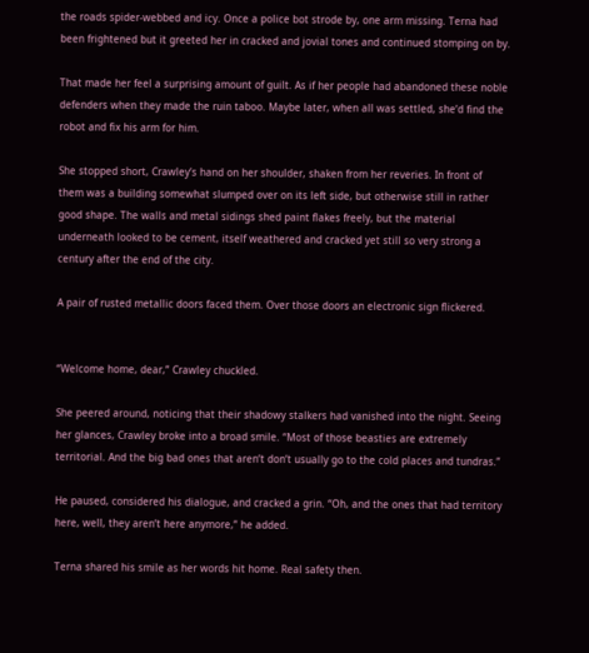the roads spider-webbed and icy. Once a police bot strode by, one arm missing. Terna had been frightened but it greeted her in cracked and jovial tones and continued stomping on by.

That made her feel a surprising amount of guilt. As if her people had abandoned these noble defenders when they made the ruin taboo. Maybe later, when all was settled, she’d find the robot and fix his arm for him.

She stopped short, Crawley’s hand on her shoulder, shaken from her reveries. In front of them was a building somewhat slumped over on its left side, but otherwise still in rather good shape. The walls and metal sidings shed paint flakes freely, but the material underneath looked to be cement, itself weathered and cracked yet still so very strong a century after the end of the city.

A pair of rusted metallic doors faced them. Over those doors an electronic sign flickered.


“Welcome home, dear,” Crawley chuckled.

She peered around, noticing that their shadowy stalkers had vanished into the night. Seeing her glances, Crawley broke into a broad smile. “Most of those beasties are extremely territorial. And the big bad ones that aren’t don’t usually go to the cold places and tundras.”

He paused, considered his dialogue, and cracked a grin. “Oh, and the ones that had territory here, well, they aren’t here anymore,” he added.

Terna shared his smile as her words hit home. Real safety then.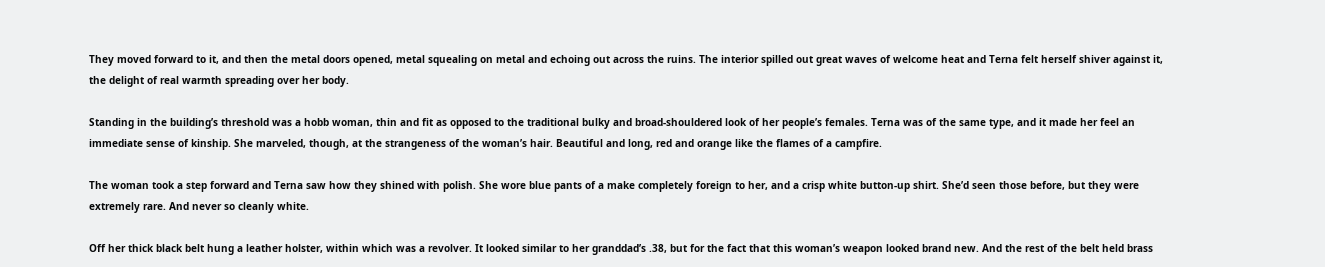They moved forward to it, and then the metal doors opened, metal squealing on metal and echoing out across the ruins. The interior spilled out great waves of welcome heat and Terna felt herself shiver against it, the delight of real warmth spreading over her body.

Standing in the building’s threshold was a hobb woman, thin and fit as opposed to the traditional bulky and broad-shouldered look of her people’s females. Terna was of the same type, and it made her feel an immediate sense of kinship. She marveled, though, at the strangeness of the woman’s hair. Beautiful and long, red and orange like the flames of a campfire.

The woman took a step forward and Terna saw how they shined with polish. She wore blue pants of a make completely foreign to her, and a crisp white button-up shirt. She’d seen those before, but they were extremely rare. And never so cleanly white.

Off her thick black belt hung a leather holster, within which was a revolver. It looked similar to her granddad’s .38, but for the fact that this woman’s weapon looked brand new. And the rest of the belt held brass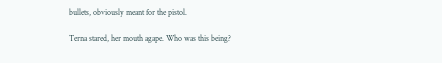bullets, obviously meant for the pistol.

Terna stared, her mouth agape. Who was this being?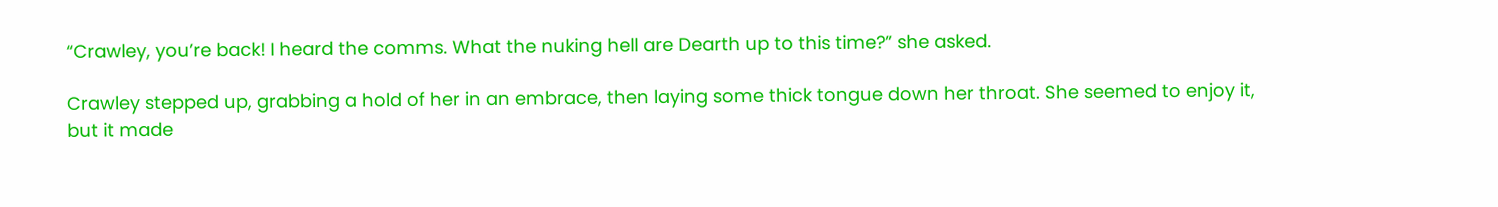“Crawley, you’re back! I heard the comms. What the nuking hell are Dearth up to this time?” she asked.

Crawley stepped up, grabbing a hold of her in an embrace, then laying some thick tongue down her throat. She seemed to enjoy it, but it made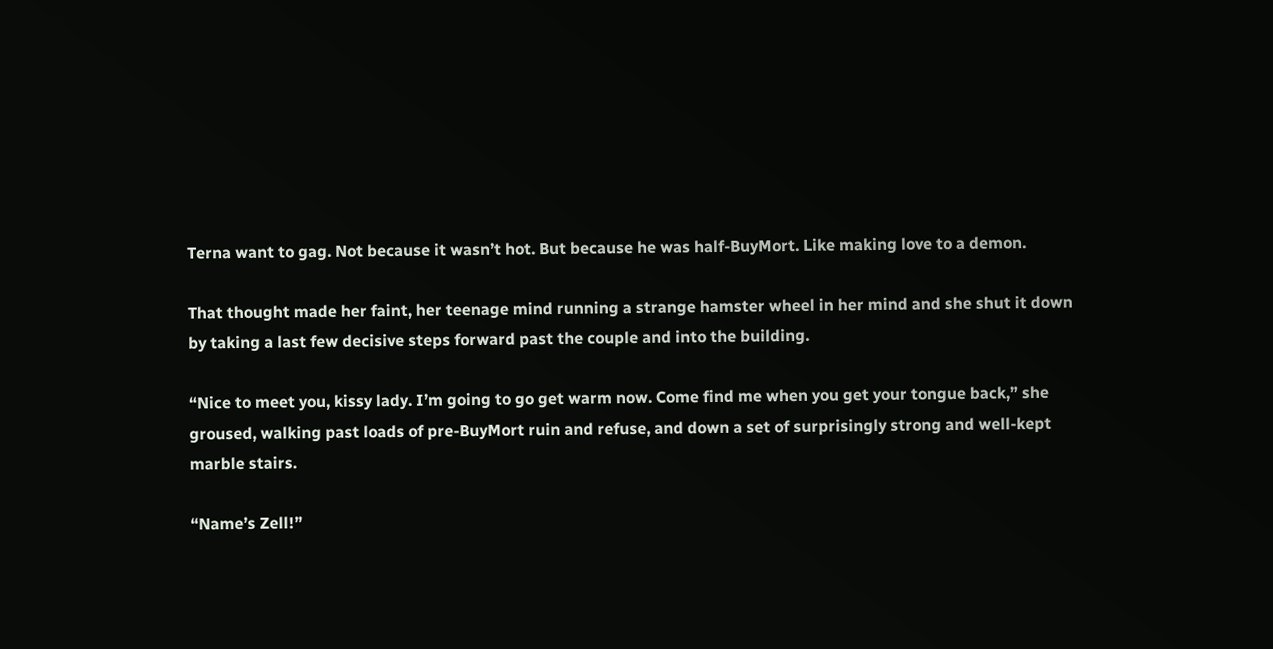Terna want to gag. Not because it wasn’t hot. But because he was half-BuyMort. Like making love to a demon.

That thought made her faint, her teenage mind running a strange hamster wheel in her mind and she shut it down by taking a last few decisive steps forward past the couple and into the building.

“Nice to meet you, kissy lady. I’m going to go get warm now. Come find me when you get your tongue back,” she groused, walking past loads of pre-BuyMort ruin and refuse, and down a set of surprisingly strong and well-kept marble stairs.

“Name’s Zell!”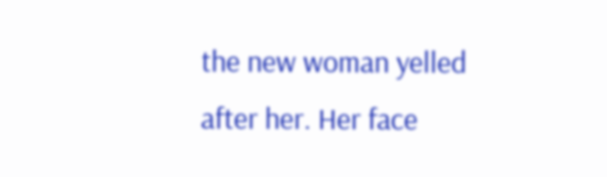the new woman yelled after her. Her face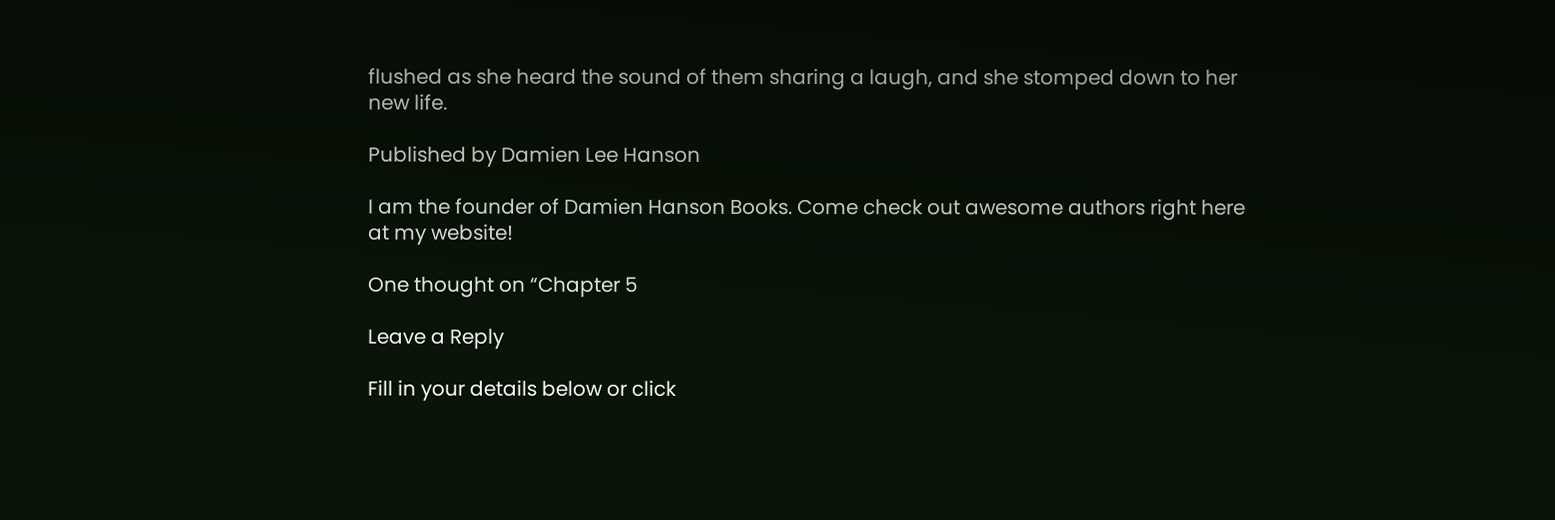flushed as she heard the sound of them sharing a laugh, and she stomped down to her new life.

Published by Damien Lee Hanson

I am the founder of Damien Hanson Books. Come check out awesome authors right here at my website!

One thought on “Chapter 5

Leave a Reply

Fill in your details below or click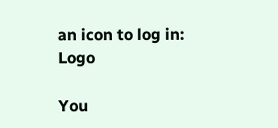an icon to log in: Logo

You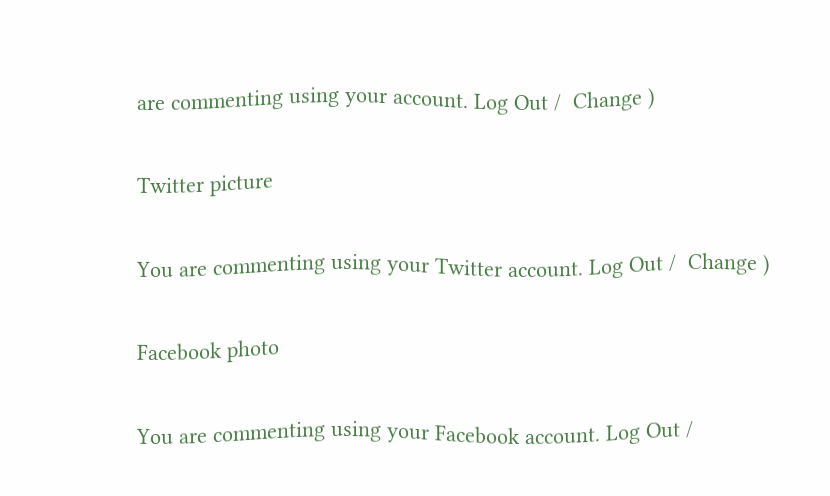are commenting using your account. Log Out /  Change )

Twitter picture

You are commenting using your Twitter account. Log Out /  Change )

Facebook photo

You are commenting using your Facebook account. Log Out /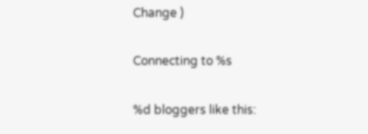Change )

Connecting to %s

%d bloggers like this: